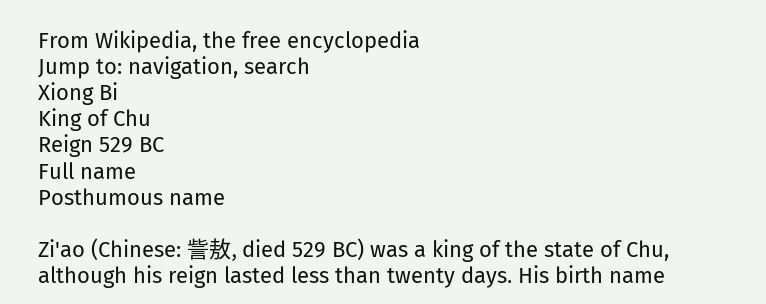From Wikipedia, the free encyclopedia
Jump to: navigation, search
Xiong Bi
King of Chu
Reign 529 BC
Full name
Posthumous name

Zi'ao (Chinese: 訾敖, died 529 BC) was a king of the state of Chu, although his reign lasted less than twenty days. His birth name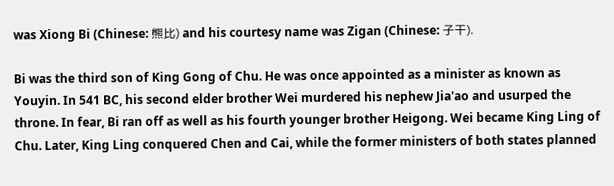was Xiong Bi (Chinese: 熊比) and his courtesy name was Zigan (Chinese: 子干).

Bi was the third son of King Gong of Chu. He was once appointed as a minister as known as Youyin. In 541 BC, his second elder brother Wei murdered his nephew Jia'ao and usurped the throne. In fear, Bi ran off as well as his fourth younger brother Heigong. Wei became King Ling of Chu. Later, King Ling conquered Chen and Cai, while the former ministers of both states planned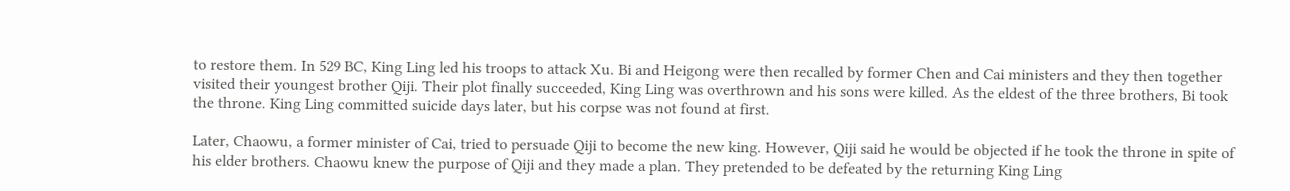to restore them. In 529 BC, King Ling led his troops to attack Xu. Bi and Heigong were then recalled by former Chen and Cai ministers and they then together visited their youngest brother Qiji. Their plot finally succeeded, King Ling was overthrown and his sons were killed. As the eldest of the three brothers, Bi took the throne. King Ling committed suicide days later, but his corpse was not found at first.

Later, Chaowu, a former minister of Cai, tried to persuade Qiji to become the new king. However, Qiji said he would be objected if he took the throne in spite of his elder brothers. Chaowu knew the purpose of Qiji and they made a plan. They pretended to be defeated by the returning King Ling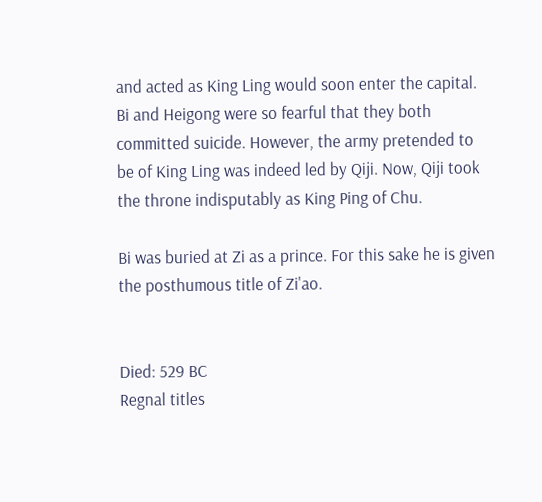and acted as King Ling would soon enter the capital. Bi and Heigong were so fearful that they both committed suicide. However, the army pretended to be of King Ling was indeed led by Qiji. Now, Qiji took the throne indisputably as King Ping of Chu.

Bi was buried at Zi as a prince. For this sake he is given the posthumous title of Zi'ao.


Died: 529 BC
Regnal titles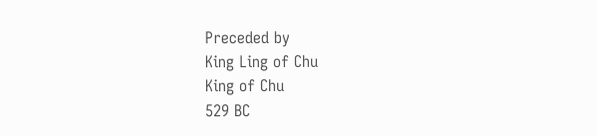Preceded by
King Ling of Chu
King of Chu
529 BC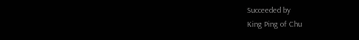Succeeded by
King Ping of Chu